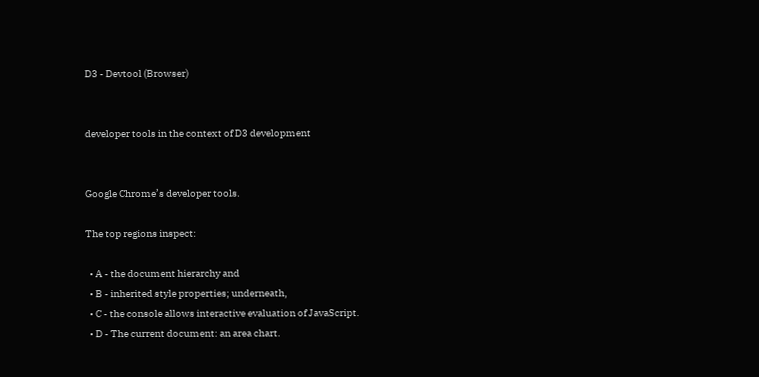D3 - Devtool (Browser)


developer tools in the context of D3 development


Google Chrome’s developer tools.

The top regions inspect:

  • A - the document hierarchy and
  • B - inherited style properties; underneath,
  • C - the console allows interactive evaluation of JavaScript.
  • D - The current document: an area chart.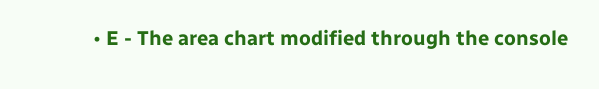• E - The area chart modified through the console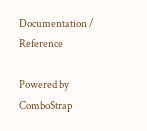Documentation / Reference

Powered by ComboStrap